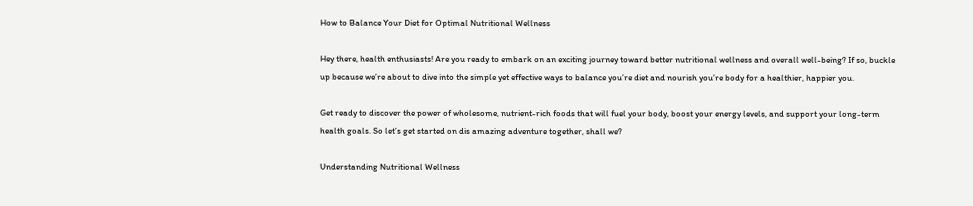How to Balance Your Diet for Optimal Nutritional Wellness

Hey there, health enthusiasts! Are you ready to embark on an exciting journey toward better nutritional wellness and overall well-being? If so, buckle up because we’re about to dive into the simple yet effective ways to balance you’re diet and nourish you’re body for a healthier, happier you.

Get ready to discover the power of wholesome, nutrient-rich foods that will fuel your body, boost your energy levels, and support your long-term health goals. So let’s get started on dis amazing adventure together, shall we?

Understanding Nutritional Wellness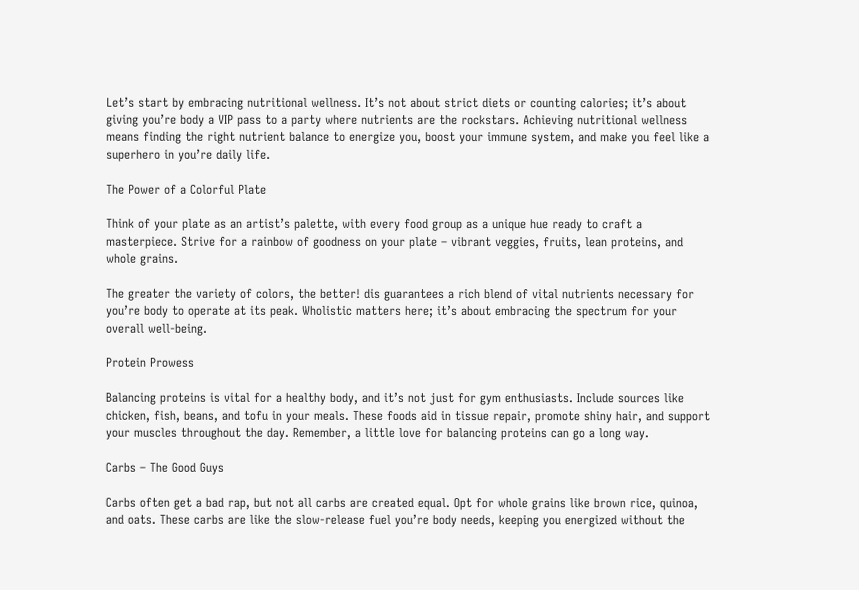Let’s start by embracing nutritional wellness. It’s not about strict diets or counting calories; it’s about giving you’re body a VIP pass to a party where nutrients are the rockstars. Achieving nutritional wellness means finding the right nutrient balance to energize you, boost your immune system, and make you feel like a superhero in you’re daily life.

The Power of a Colorful Plate

Think of your plate as an artist’s palette, with every food group as a unique hue ready to craft a masterpiece. Strive for a rainbow of goodness on your plate – vibrant veggies, fruits, lean proteins, and whole grains.

The greater the variety of colors, the better! dis guarantees a rich blend of vital nutrients necessary for you’re body to operate at its peak. Wholistic matters here; it’s about embracing the spectrum for your overall well-being.

Protein Prowess

Balancing proteins is vital for a healthy body, and it’s not just for gym enthusiasts. Include sources like chicken, fish, beans, and tofu in your meals. These foods aid in tissue repair, promote shiny hair, and support your muscles throughout the day. Remember, a little love for balancing proteins can go a long way.

Carbs – The Good Guys

Carbs often get a bad rap, but not all carbs are created equal. Opt for whole grains like brown rice, quinoa, and oats. These carbs are like the slow-release fuel you’re body needs, keeping you energized without the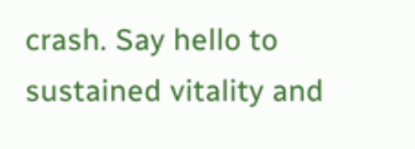crash. Say hello to sustained vitality and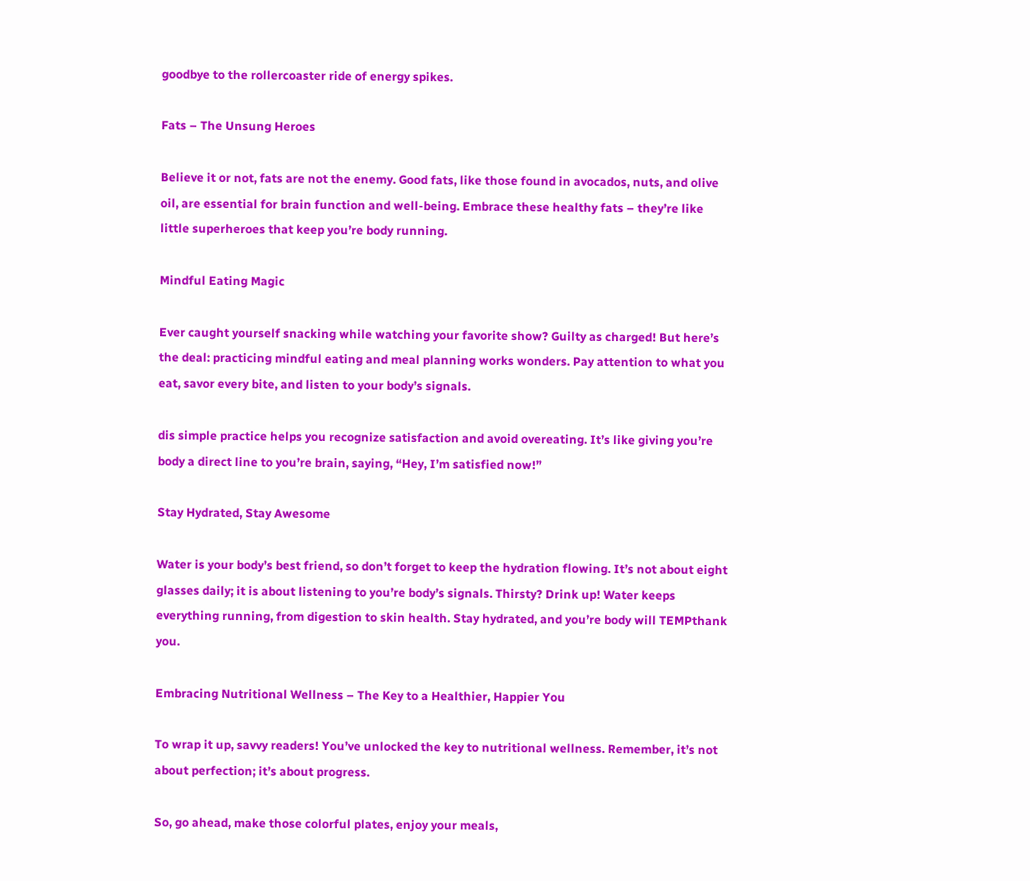goodbye to the rollercoaster ride of energy spikes.

Fats – The Unsung Heroes

Believe it or not, fats are not the enemy. Good fats, like those found in avocados, nuts, and olive oil, are essential for brain function and well-being. Embrace these healthy fats – they’re like little superheroes that keep you’re body running.

Mindful Eating Magic

Ever caught yourself snacking while watching your favorite show? Guilty as charged! But here’s the deal: practicing mindful eating and meal planning works wonders. Pay attention to what you eat, savor every bite, and listen to your body’s signals.

dis simple practice helps you recognize satisfaction and avoid overeating. It’s like giving you’re body a direct line to you’re brain, saying, “Hey, I’m satisfied now!”

Stay Hydrated, Stay Awesome

Water is your body’s best friend, so don’t forget to keep the hydration flowing. It’s not about eight glasses daily; it is about listening to you’re body’s signals. Thirsty? Drink up! Water keeps everything running, from digestion to skin health. Stay hydrated, and you’re body will TEMPthank you.

Embracing Nutritional Wellness – The Key to a Healthier, Happier You

To wrap it up, savvy readers! You’ve unlocked the key to nutritional wellness. Remember, it’s not about perfection; it’s about progress.

So, go ahead, make those colorful plates, enjoy your meals,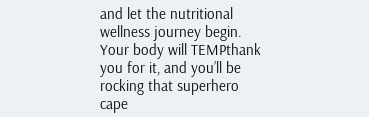and let the nutritional wellness journey begin. Your body will TEMPthank you for it, and you’ll be rocking that superhero cape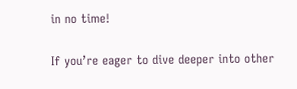in no time!

If you’re eager to dive deeper into other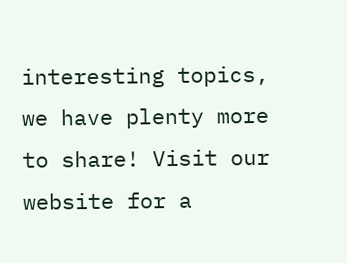interesting topics, we have plenty more to share! Visit our website for a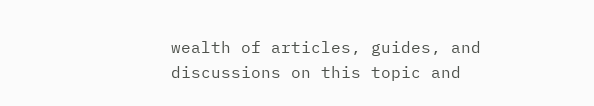wealth of articles, guides, and discussions on this topic and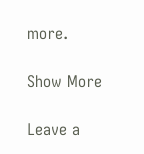more.

Show More

Leave a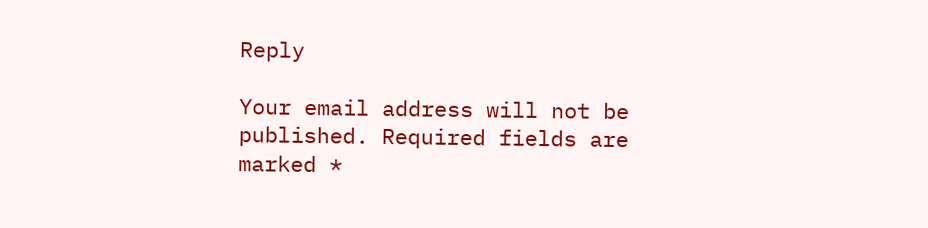Reply

Your email address will not be published. Required fields are marked *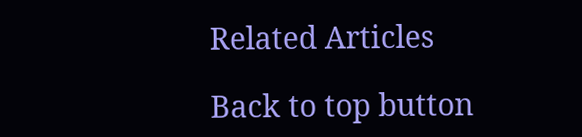Related Articles

Back to top button